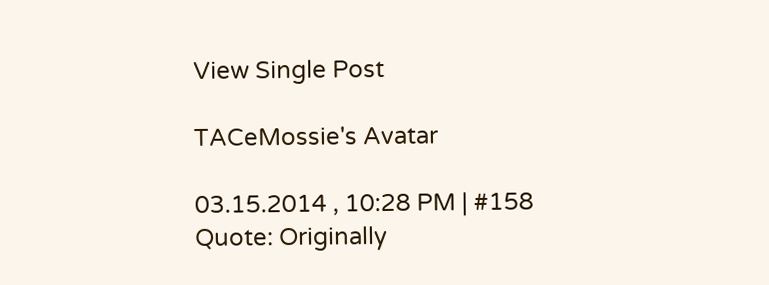View Single Post

TACeMossie's Avatar

03.15.2014 , 10:28 PM | #158
Quote: Originally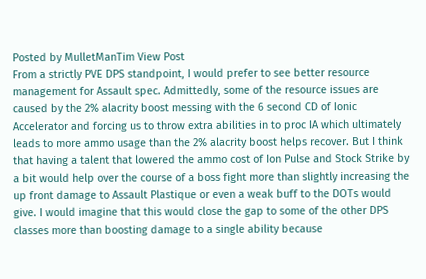Posted by MulletManTim View Post
From a strictly PVE DPS standpoint, I would prefer to see better resource management for Assault spec. Admittedly, some of the resource issues are caused by the 2% alacrity boost messing with the 6 second CD of Ionic Accelerator and forcing us to throw extra abilities in to proc IA which ultimately leads to more ammo usage than the 2% alacrity boost helps recover. But I think that having a talent that lowered the ammo cost of Ion Pulse and Stock Strike by a bit would help over the course of a boss fight more than slightly increasing the up front damage to Assault Plastique or even a weak buff to the DOTs would give. I would imagine that this would close the gap to some of the other DPS classes more than boosting damage to a single ability because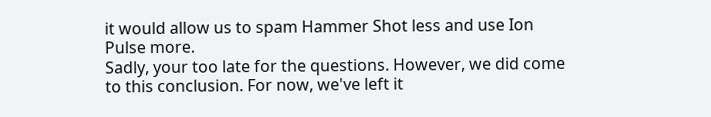it would allow us to spam Hammer Shot less and use Ion Pulse more.
Sadly, your too late for the questions. However, we did come to this conclusion. For now, we've left it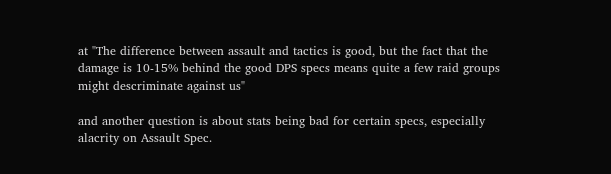at "The difference between assault and tactics is good, but the fact that the damage is 10-15% behind the good DPS specs means quite a few raid groups might descriminate against us"

and another question is about stats being bad for certain specs, especially alacrity on Assault Spec.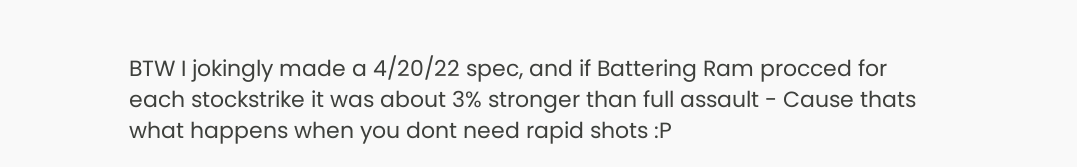BTW I jokingly made a 4/20/22 spec, and if Battering Ram procced for each stockstrike it was about 3% stronger than full assault - Cause thats what happens when you dont need rapid shots :P